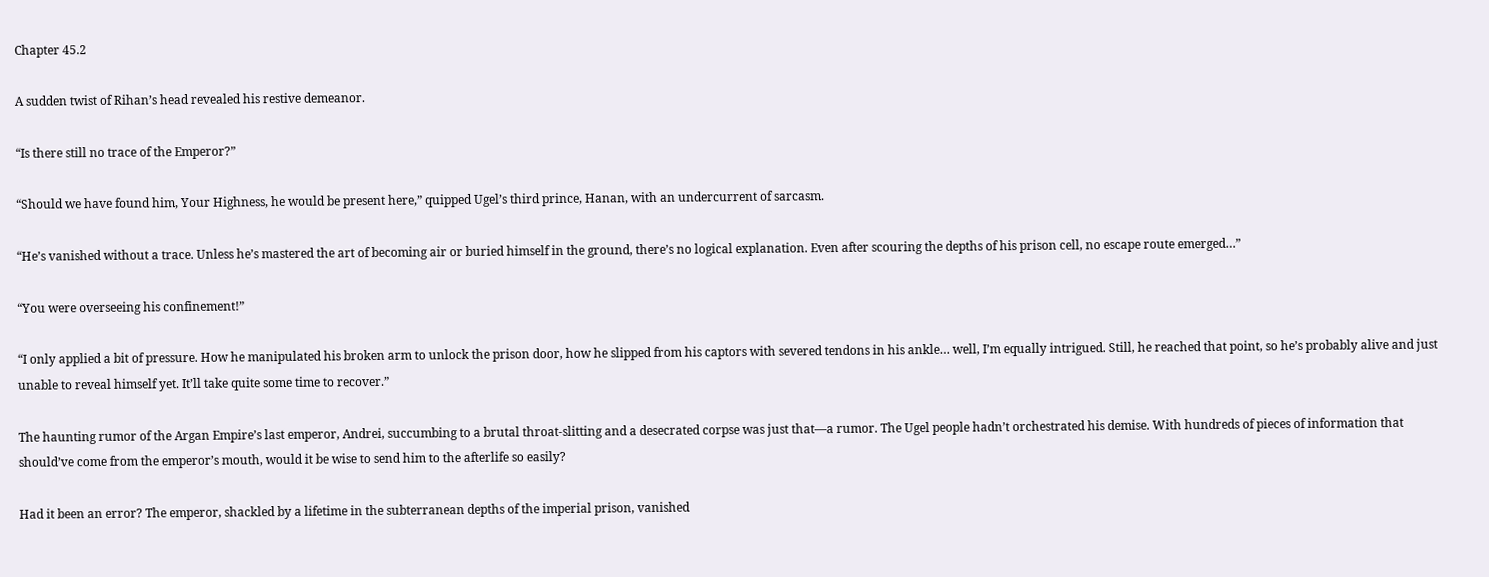Chapter 45.2

A sudden twist of Rihan’s head revealed his restive demeanor.

“Is there still no trace of the Emperor?”

“Should we have found him, Your Highness, he would be present here,” quipped Ugel’s third prince, Hanan, with an undercurrent of sarcasm.

“He’s vanished without a trace. Unless he’s mastered the art of becoming air or buried himself in the ground, there’s no logical explanation. Even after scouring the depths of his prison cell, no escape route emerged…”

“You were overseeing his confinement!”

“I only applied a bit of pressure. How he manipulated his broken arm to unlock the prison door, how he slipped from his captors with severed tendons in his ankle… well, I’m equally intrigued. Still, he reached that point, so he’s probably alive and just unable to reveal himself yet. It’ll take quite some time to recover.”

The haunting rumor of the Argan Empire’s last emperor, Andrei, succumbing to a brutal throat-slitting and a desecrated corpse was just that—a rumor. The Ugel people hadn’t orchestrated his demise. With hundreds of pieces of information that should’ve come from the emperor’s mouth, would it be wise to send him to the afterlife so easily?

Had it been an error? The emperor, shackled by a lifetime in the subterranean depths of the imperial prison, vanished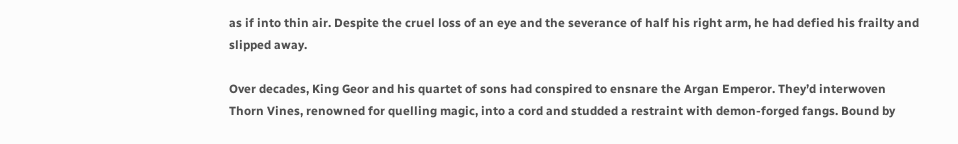as if into thin air. Despite the cruel loss of an eye and the severance of half his right arm, he had defied his frailty and slipped away.

Over decades, King Geor and his quartet of sons had conspired to ensnare the Argan Emperor. They’d interwoven Thorn Vines, renowned for quelling magic, into a cord and studded a restraint with demon-forged fangs. Bound by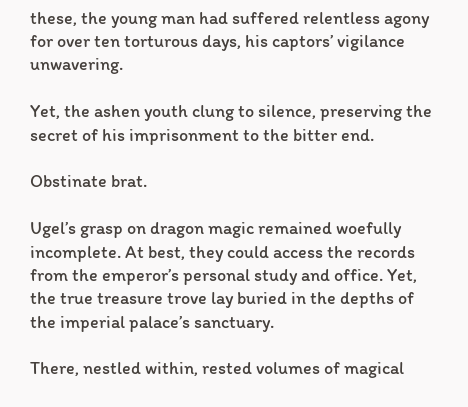these, the young man had suffered relentless agony for over ten torturous days, his captors’ vigilance unwavering.

Yet, the ashen youth clung to silence, preserving the secret of his imprisonment to the bitter end.

Obstinate brat.

Ugel’s grasp on dragon magic remained woefully incomplete. At best, they could access the records from the emperor’s personal study and office. Yet, the true treasure trove lay buried in the depths of the imperial palace’s sanctuary.

There, nestled within, rested volumes of magical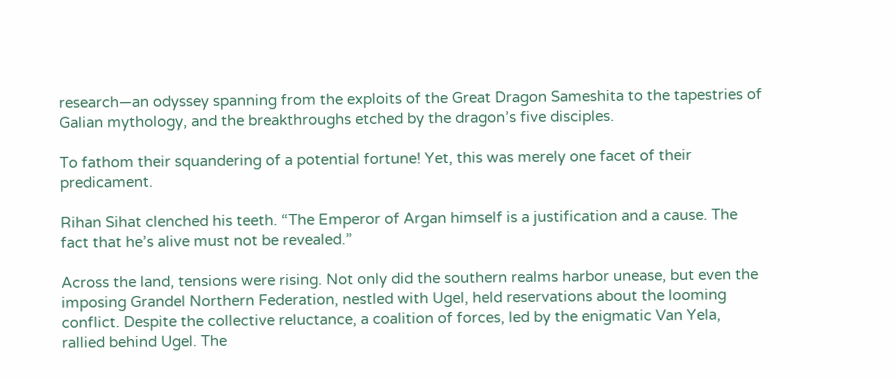research—an odyssey spanning from the exploits of the Great Dragon Sameshita to the tapestries of Galian mythology, and the breakthroughs etched by the dragon’s five disciples.

To fathom their squandering of a potential fortune! Yet, this was merely one facet of their predicament.

Rihan Sihat clenched his teeth. “The Emperor of Argan himself is a justification and a cause. The fact that he’s alive must not be revealed.”

Across the land, tensions were rising. Not only did the southern realms harbor unease, but even the imposing Grandel Northern Federation, nestled with Ugel, held reservations about the looming conflict. Despite the collective reluctance, a coalition of forces, led by the enigmatic Van Yela, rallied behind Ugel. The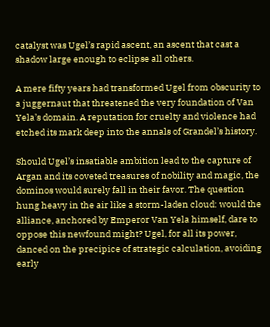catalyst was Ugel’s rapid ascent, an ascent that cast a shadow large enough to eclipse all others.

A mere fifty years had transformed Ugel from obscurity to a juggernaut that threatened the very foundation of Van Yela’s domain. A reputation for cruelty and violence had etched its mark deep into the annals of Grandel’s history.

Should Ugel’s insatiable ambition lead to the capture of Argan and its coveted treasures of nobility and magic, the dominos would surely fall in their favor. The question hung heavy in the air like a storm-laden cloud: would the alliance, anchored by Emperor Van Yela himself, dare to oppose this newfound might? Ugel, for all its power, danced on the precipice of strategic calculation, avoiding early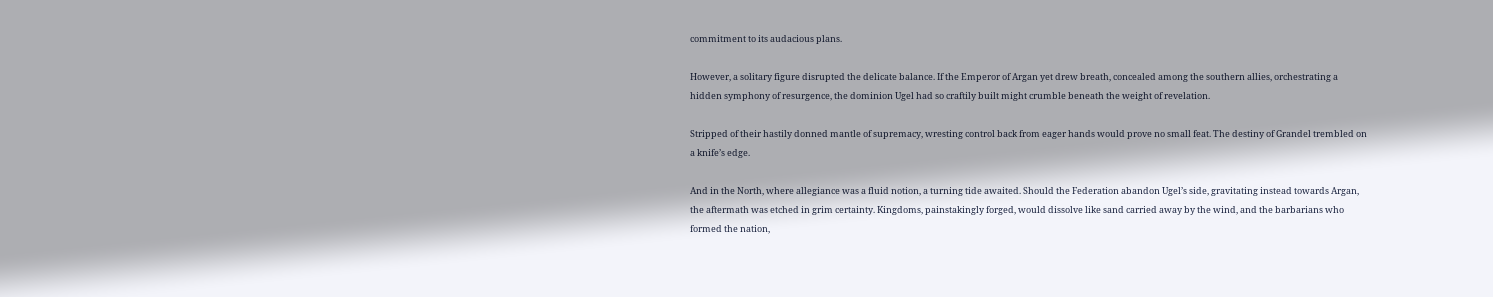commitment to its audacious plans.

However, a solitary figure disrupted the delicate balance. If the Emperor of Argan yet drew breath, concealed among the southern allies, orchestrating a hidden symphony of resurgence, the dominion Ugel had so craftily built might crumble beneath the weight of revelation.

Stripped of their hastily donned mantle of supremacy, wresting control back from eager hands would prove no small feat. The destiny of Grandel trembled on a knife’s edge.

And in the North, where allegiance was a fluid notion, a turning tide awaited. Should the Federation abandon Ugel’s side, gravitating instead towards Argan, the aftermath was etched in grim certainty. Kingdoms, painstakingly forged, would dissolve like sand carried away by the wind, and the barbarians who formed the nation,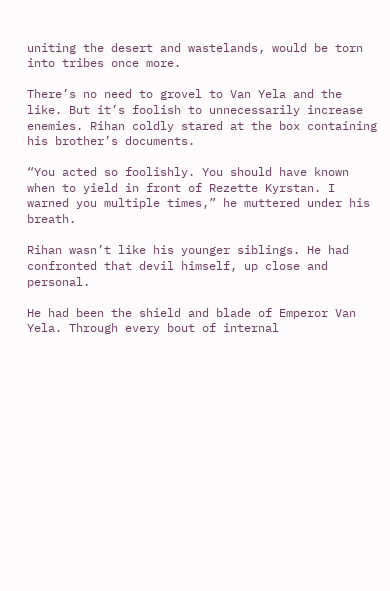uniting the desert and wastelands, would be torn into tribes once more.

There’s no need to grovel to Van Yela and the like. But it’s foolish to unnecessarily increase enemies. Rihan coldly stared at the box containing his brother’s documents.

“You acted so foolishly. You should have known when to yield in front of Rezette Kyrstan. I warned you multiple times,” he muttered under his breath.

Rihan wasn’t like his younger siblings. He had confronted that devil himself, up close and personal.

He had been the shield and blade of Emperor Van Yela. Through every bout of internal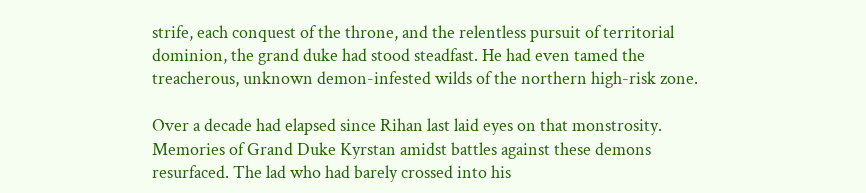strife, each conquest of the throne, and the relentless pursuit of territorial dominion, the grand duke had stood steadfast. He had even tamed the treacherous, unknown demon-infested wilds of the northern high-risk zone.

Over a decade had elapsed since Rihan last laid eyes on that monstrosity. Memories of Grand Duke Kyrstan amidst battles against these demons resurfaced. The lad who had barely crossed into his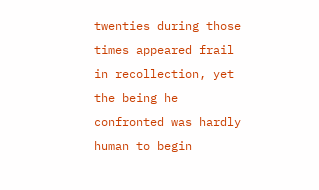twenties during those times appeared frail in recollection, yet the being he confronted was hardly human to begin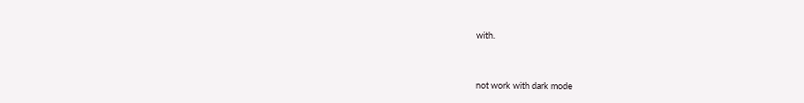with.



not work with dark mode